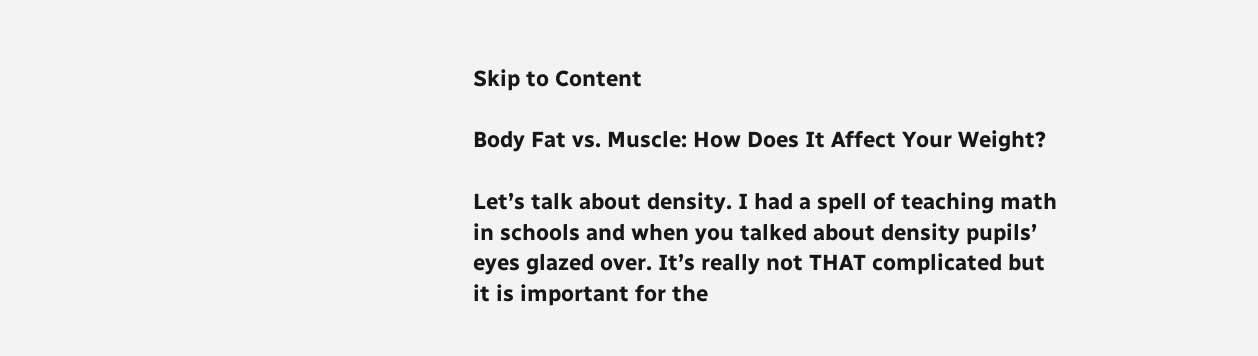Skip to Content

Body Fat vs. Muscle: How Does It Affect Your Weight?

Let’s talk about density. I had a spell of teaching math in schools and when you talked about density pupils’ eyes glazed over. It’s really not THAT complicated but it is important for the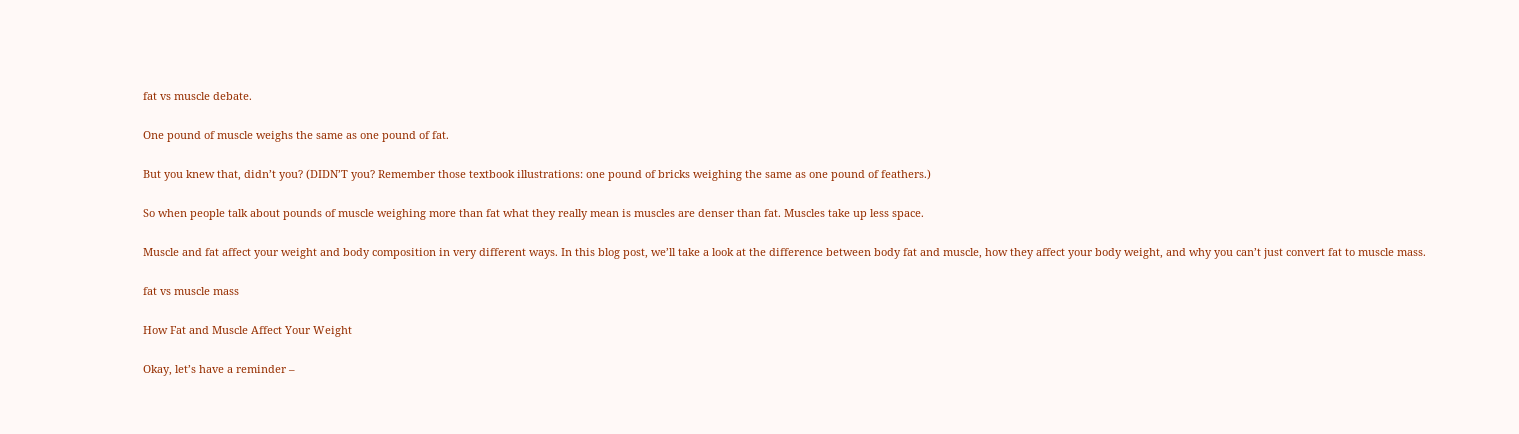fat vs muscle debate.

One pound of muscle weighs the same as one pound of fat.

But you knew that, didn’t you? (DIDN’T you? Remember those textbook illustrations: one pound of bricks weighing the same as one pound of feathers.)

So when people talk about pounds of muscle weighing more than fat what they really mean is muscles are denser than fat. Muscles take up less space.

Muscle and fat affect your weight and body composition in very different ways. In this blog post, we’ll take a look at the difference between body fat and muscle, how they affect your body weight, and why you can’t just convert fat to muscle mass.

fat vs muscle mass

How Fat and Muscle Affect Your Weight

Okay, let’s have a reminder –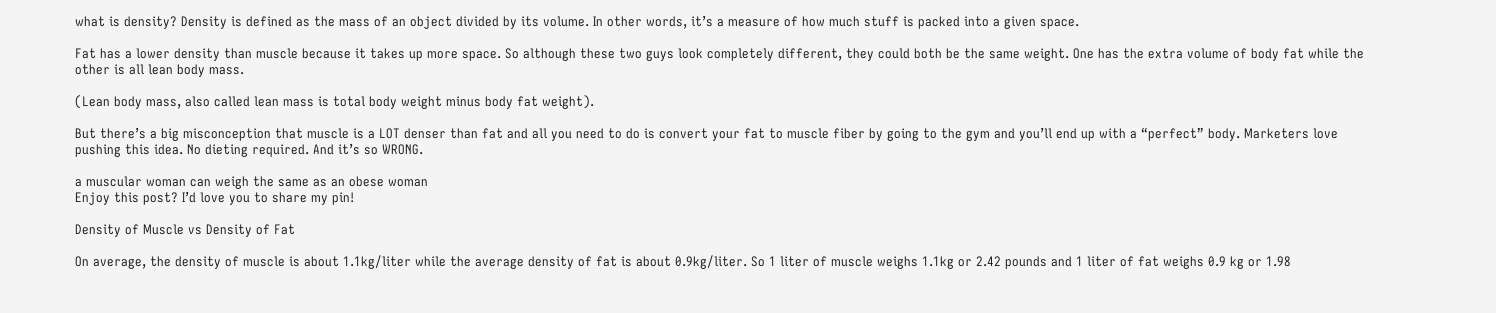what is density? Density is defined as the mass of an object divided by its volume. In other words, it’s a measure of how much stuff is packed into a given space.

Fat has a lower density than muscle because it takes up more space. So although these two guys look completely different, they could both be the same weight. One has the extra volume of body fat while the other is all lean body mass.

(Lean body mass, also called lean mass is total body weight minus body fat weight).

But there’s a big misconception that muscle is a LOT denser than fat and all you need to do is convert your fat to muscle fiber by going to the gym and you’ll end up with a “perfect” body. Marketers love pushing this idea. No dieting required. And it’s so WRONG.

a muscular woman can weigh the same as an obese woman
Enjoy this post? I’d love you to share my pin!

Density of Muscle vs Density of Fat

On average, the density of muscle is about 1.1kg/liter while the average density of fat is about 0.9kg/liter. So 1 liter of muscle weighs 1.1kg or 2.42 pounds and 1 liter of fat weighs 0.9 kg or 1.98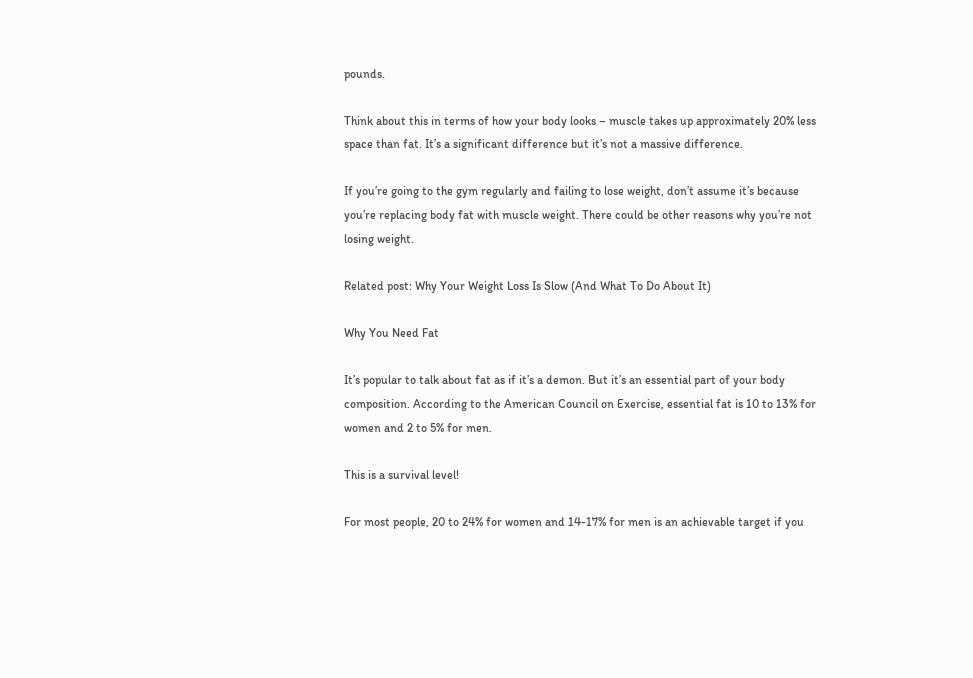pounds.

Think about this in terms of how your body looks – muscle takes up approximately 20% less space than fat. It’s a significant difference but it’s not a massive difference.

If you’re going to the gym regularly and failing to lose weight, don’t assume it’s because you’re replacing body fat with muscle weight. There could be other reasons why you’re not losing weight.

Related post: Why Your Weight Loss Is Slow (And What To Do About It)

Why You Need Fat

It’s popular to talk about fat as if it’s a demon. But it’s an essential part of your body composition. According to the American Council on Exercise, essential fat is 10 to 13% for women and 2 to 5% for men.

This is a survival level!

For most people, 20 to 24% for women and 14-17% for men is an achievable target if you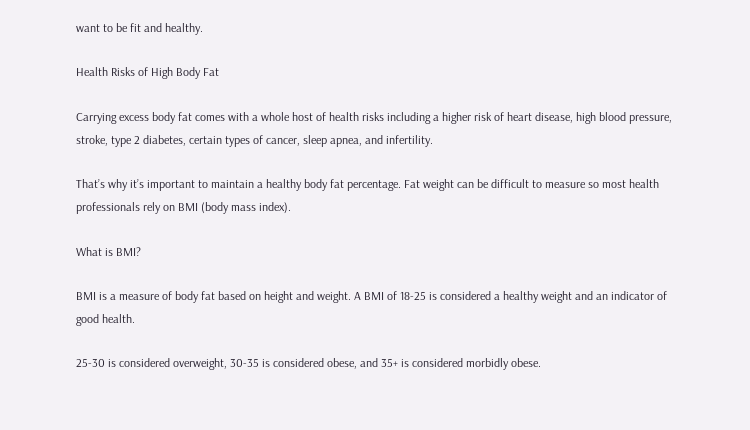want to be fit and healthy.

Health Risks of High Body Fat

Carrying excess body fat comes with a whole host of health risks including a higher risk of heart disease, high blood pressure, stroke, type 2 diabetes, certain types of cancer, sleep apnea, and infertility.

That’s why it’s important to maintain a healthy body fat percentage. Fat weight can be difficult to measure so most health professionals rely on BMI (body mass index).

What is BMI?

BMI is a measure of body fat based on height and weight. A BMI of 18-25 is considered a healthy weight and an indicator of good health.

25-30 is considered overweight, 30-35 is considered obese, and 35+ is considered morbidly obese.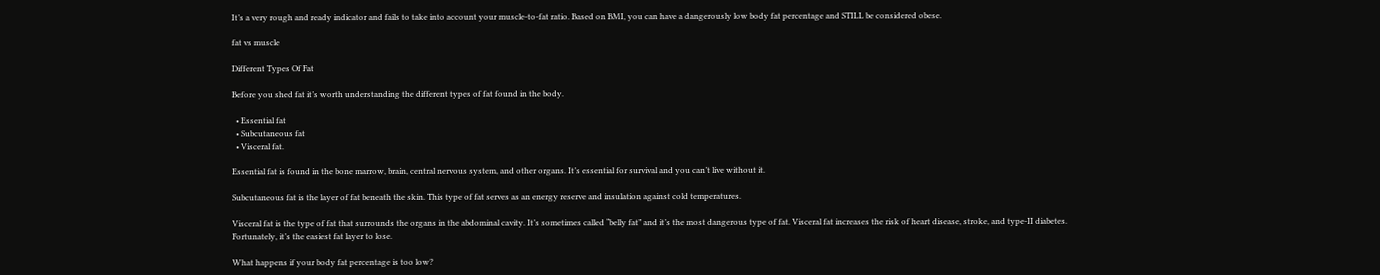It’s a very rough and ready indicator and fails to take into account your muscle-to-fat ratio. Based on BMI, you can have a dangerously low body fat percentage and STILL be considered obese.

fat vs muscle

Different Types Of Fat

Before you shed fat it’s worth understanding the different types of fat found in the body.

  • Essential fat
  • Subcutaneous fat
  • Visceral fat.

Essential fat is found in the bone marrow, brain, central nervous system, and other organs. It’s essential for survival and you can’t live without it.

Subcutaneous fat is the layer of fat beneath the skin. This type of fat serves as an energy reserve and insulation against cold temperatures.

Visceral fat is the type of fat that surrounds the organs in the abdominal cavity. It’s sometimes called “belly fat” and it’s the most dangerous type of fat. Visceral fat increases the risk of heart disease, stroke, and type-II diabetes. Fortunately, it’s the easiest fat layer to lose.

What happens if your body fat percentage is too low?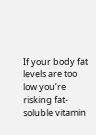If your body fat levels are too low you’re risking fat-soluble vitamin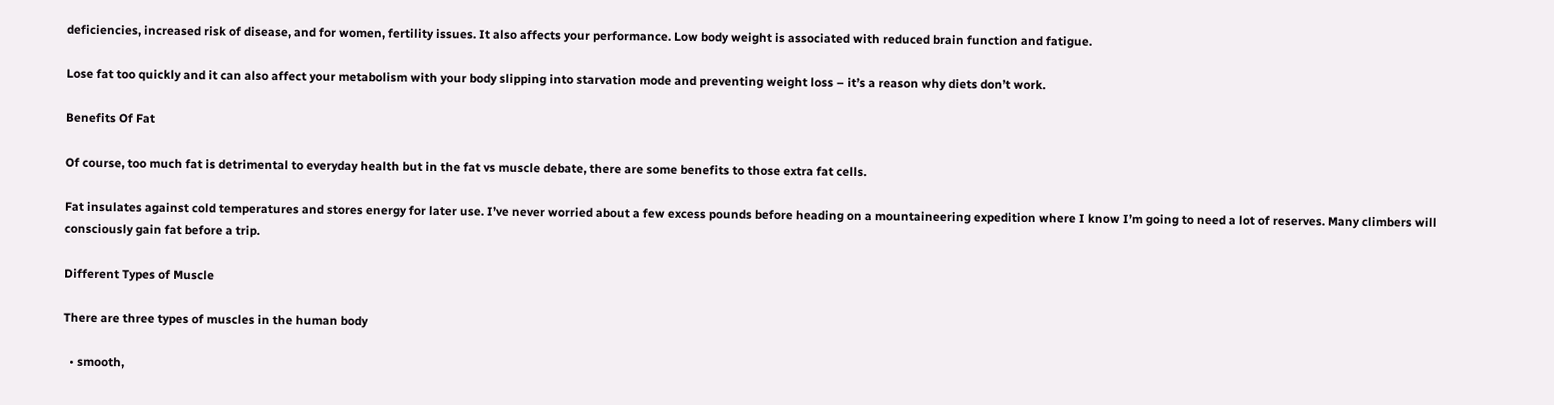deficiencies, increased risk of disease, and for women, fertility issues. It also affects your performance. Low body weight is associated with reduced brain function and fatigue.

Lose fat too quickly and it can also affect your metabolism with your body slipping into starvation mode and preventing weight loss – it’s a reason why diets don’t work.

Benefits Of Fat

Of course, too much fat is detrimental to everyday health but in the fat vs muscle debate, there are some benefits to those extra fat cells.

Fat insulates against cold temperatures and stores energy for later use. I’ve never worried about a few excess pounds before heading on a mountaineering expedition where I know I’m going to need a lot of reserves. Many climbers will consciously gain fat before a trip.

Different Types of Muscle

There are three types of muscles in the human body

  • smooth,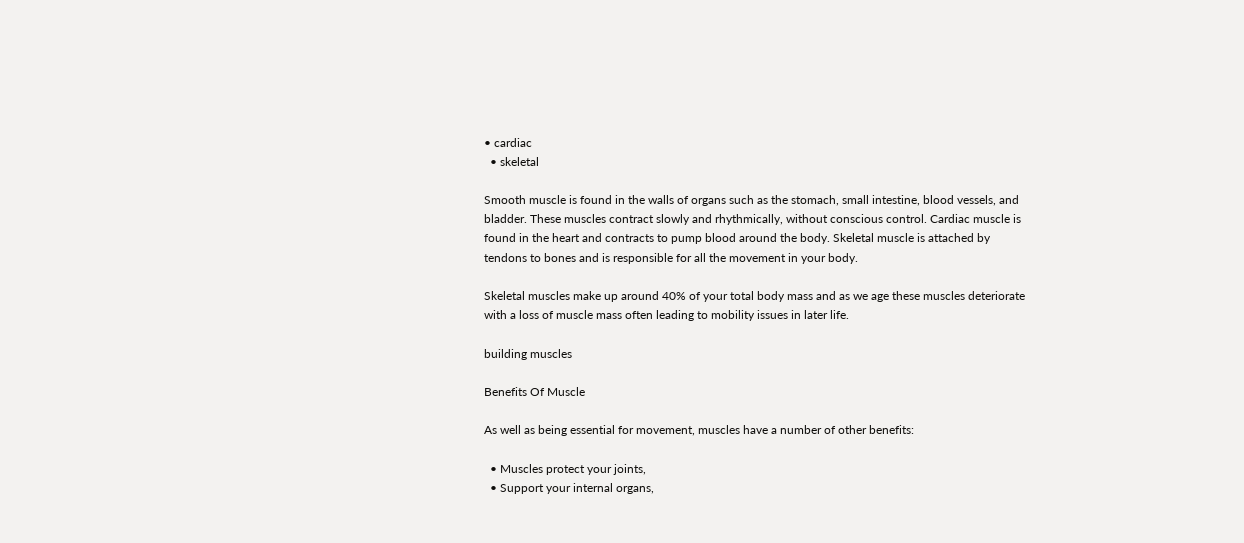• cardiac
  • skeletal

Smooth muscle is found in the walls of organs such as the stomach, small intestine, blood vessels, and bladder. These muscles contract slowly and rhythmically, without conscious control. Cardiac muscle is found in the heart and contracts to pump blood around the body. Skeletal muscle is attached by tendons to bones and is responsible for all the movement in your body.

Skeletal muscles make up around 40% of your total body mass and as we age these muscles deteriorate with a loss of muscle mass often leading to mobility issues in later life.

building muscles

Benefits Of Muscle

As well as being essential for movement, muscles have a number of other benefits:

  • Muscles protect your joints,
  • Support your internal organs,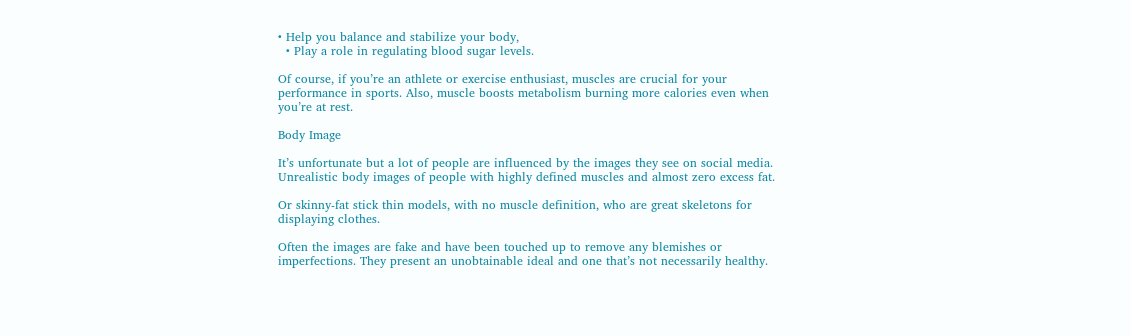• Help you balance and stabilize your body,
  • Play a role in regulating blood sugar levels.

Of course, if you’re an athlete or exercise enthusiast, muscles are crucial for your performance in sports. Also, muscle boosts metabolism burning more calories even when you’re at rest.

Body Image

It’s unfortunate but a lot of people are influenced by the images they see on social media. Unrealistic body images of people with highly defined muscles and almost zero excess fat.

Or skinny-fat stick thin models, with no muscle definition, who are great skeletons for displaying clothes.

Often the images are fake and have been touched up to remove any blemishes or imperfections. They present an unobtainable ideal and one that’s not necessarily healthy.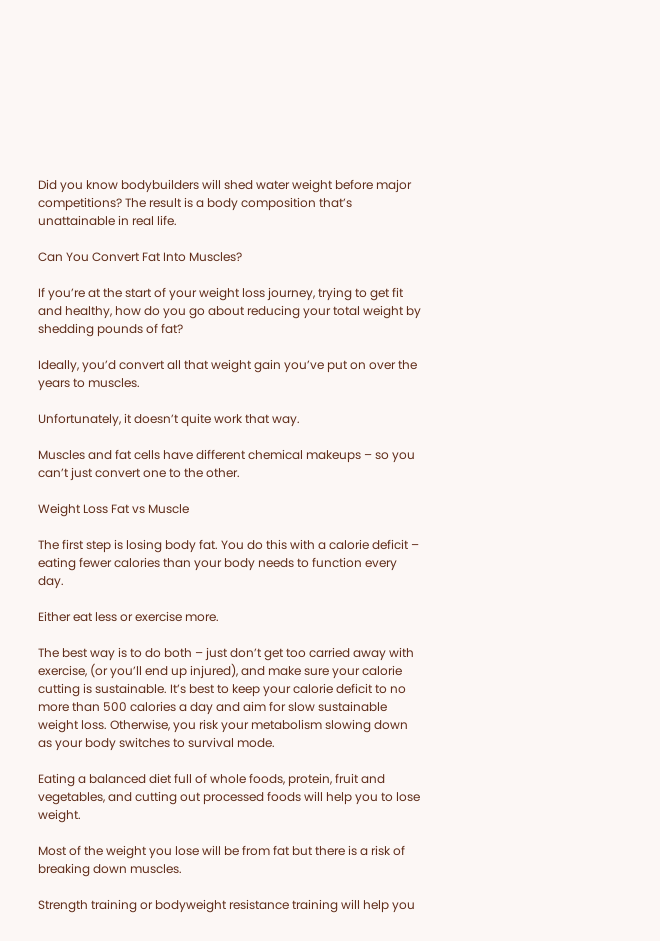Did you know bodybuilders will shed water weight before major competitions? The result is a body composition that’s unattainable in real life.

Can You Convert Fat Into Muscles?

If you’re at the start of your weight loss journey, trying to get fit and healthy, how do you go about reducing your total weight by shedding pounds of fat?

Ideally, you’d convert all that weight gain you’ve put on over the years to muscles.

Unfortunately, it doesn’t quite work that way.

Muscles and fat cells have different chemical makeups – so you can’t just convert one to the other.

Weight Loss Fat vs Muscle

The first step is losing body fat. You do this with a calorie deficit – eating fewer calories than your body needs to function every day.

Either eat less or exercise more.

The best way is to do both – just don’t get too carried away with exercise, (or you’ll end up injured), and make sure your calorie cutting is sustainable. It’s best to keep your calorie deficit to no more than 500 calories a day and aim for slow sustainable weight loss. Otherwise, you risk your metabolism slowing down as your body switches to survival mode.

Eating a balanced diet full of whole foods, protein, fruit and vegetables, and cutting out processed foods will help you to lose weight.

Most of the weight you lose will be from fat but there is a risk of breaking down muscles.

Strength training or bodyweight resistance training will help you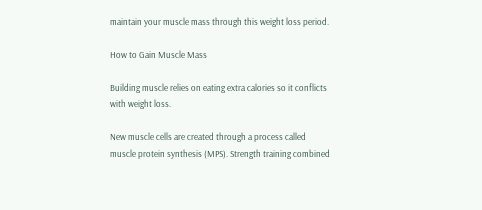maintain your muscle mass through this weight loss period.

How to Gain Muscle Mass

Building muscle relies on eating extra calories so it conflicts with weight loss.

New muscle cells are created through a process called muscle protein synthesis (MPS). Strength training combined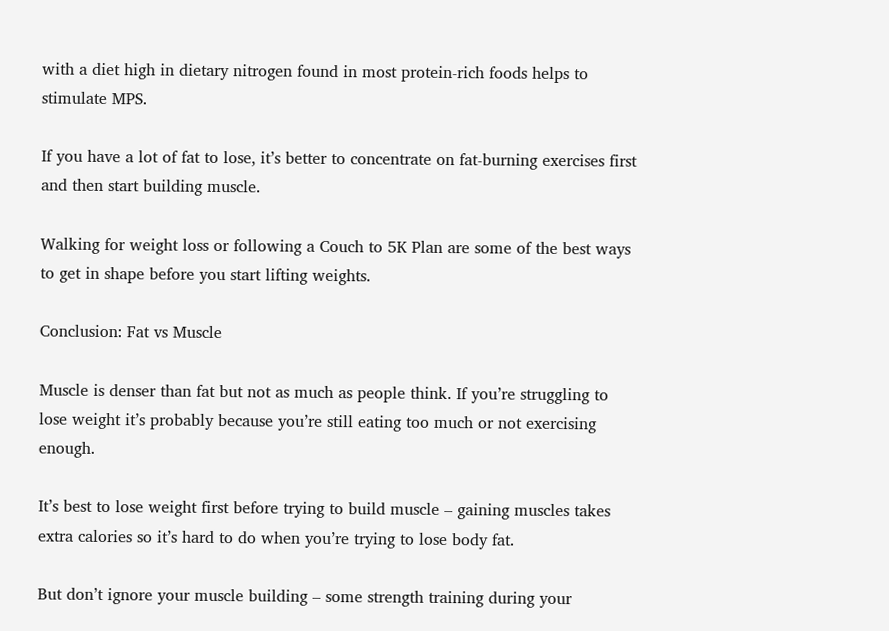with a diet high in dietary nitrogen found in most protein-rich foods helps to stimulate MPS.

If you have a lot of fat to lose, it’s better to concentrate on fat-burning exercises first and then start building muscle.

Walking for weight loss or following a Couch to 5K Plan are some of the best ways to get in shape before you start lifting weights.

Conclusion: Fat vs Muscle

Muscle is denser than fat but not as much as people think. If you’re struggling to lose weight it’s probably because you’re still eating too much or not exercising enough.

It’s best to lose weight first before trying to build muscle – gaining muscles takes extra calories so it’s hard to do when you’re trying to lose body fat.

But don’t ignore your muscle building – some strength training during your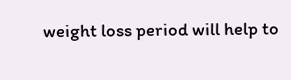weight loss period will help to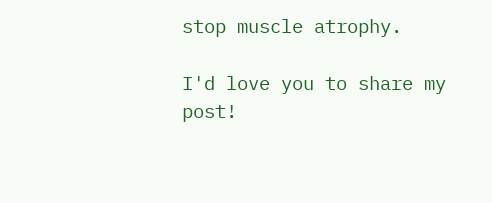stop muscle atrophy.

I'd love you to share my post!